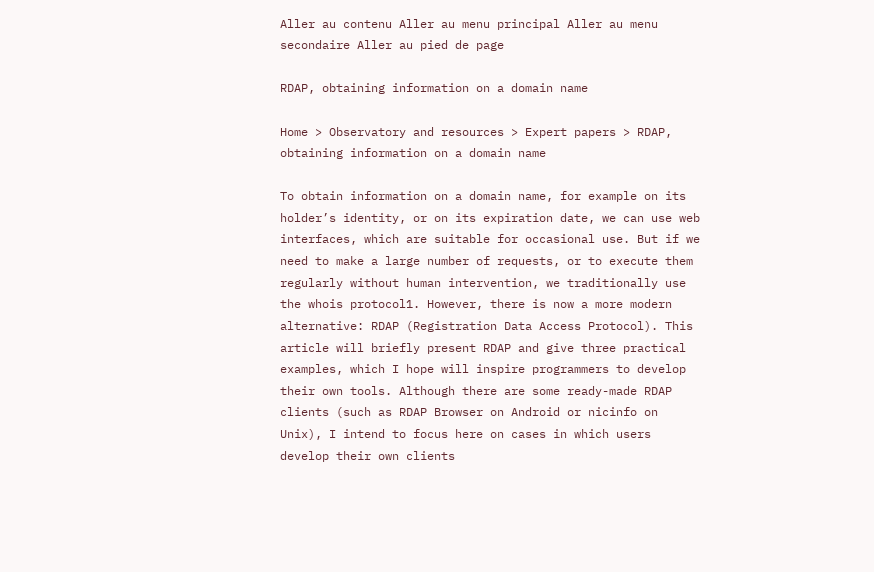Aller au contenu Aller au menu principal Aller au menu secondaire Aller au pied de page

RDAP, obtaining information on a domain name

Home > Observatory and resources > Expert papers > RDAP, obtaining information on a domain name

To obtain information on a domain name, for example on its holder’s identity, or on its expiration date, we can use web interfaces, which are suitable for occasional use. But if we need to make a large number of requests, or to execute them regularly without human intervention, we traditionally use the whois protocol1. However, there is now a more modern alternative: RDAP (Registration Data Access Protocol). This article will briefly present RDAP and give three practical examples, which I hope will inspire programmers to develop their own tools. Although there are some ready-made RDAP clients (such as RDAP Browser on Android or nicinfo on Unix), I intend to focus here on cases in which users develop their own clients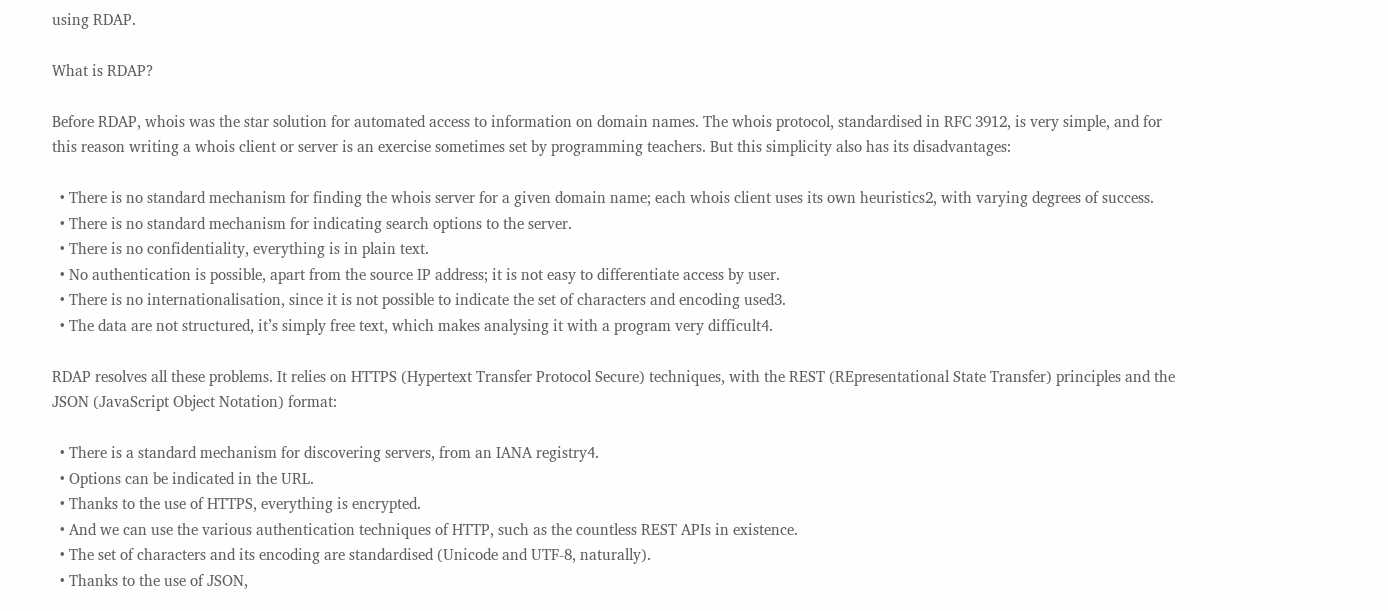using RDAP.

What is RDAP?

Before RDAP, whois was the star solution for automated access to information on domain names. The whois protocol, standardised in RFC 3912, is very simple, and for this reason writing a whois client or server is an exercise sometimes set by programming teachers. But this simplicity also has its disadvantages:

  • There is no standard mechanism for finding the whois server for a given domain name; each whois client uses its own heuristics2, with varying degrees of success.
  • There is no standard mechanism for indicating search options to the server.
  • There is no confidentiality, everything is in plain text.
  • No authentication is possible, apart from the source IP address; it is not easy to differentiate access by user.
  • There is no internationalisation, since it is not possible to indicate the set of characters and encoding used3.
  • The data are not structured, it’s simply free text, which makes analysing it with a program very difficult4.

RDAP resolves all these problems. It relies on HTTPS (Hypertext Transfer Protocol Secure) techniques, with the REST (REpresentational State Transfer) principles and the JSON (JavaScript Object Notation) format:

  • There is a standard mechanism for discovering servers, from an IANA registry4.
  • Options can be indicated in the URL.
  • Thanks to the use of HTTPS, everything is encrypted.
  • And we can use the various authentication techniques of HTTP, such as the countless REST APIs in existence.
  • The set of characters and its encoding are standardised (Unicode and UTF-8, naturally).
  • Thanks to the use of JSON,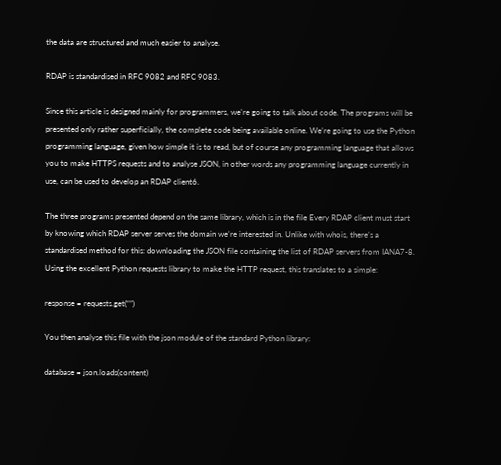the data are structured and much easier to analyse.

RDAP is standardised in RFC 9082 and RFC 9083.

Since this article is designed mainly for programmers, we’re going to talk about code. The programs will be presented only rather superficially, the complete code being available online. We’re going to use the Python programming language, given how simple it is to read, but of course any programming language that allows you to make HTTPS requests and to analyse JSON, in other words any programming language currently in use, can be used to develop an RDAP client6.

The three programs presented depend on the same library, which is in the file Every RDAP client must start by knowing which RDAP server serves the domain we’re interested in. Unlike with whois, there’s a standardised method for this: downloading the JSON file containing the list of RDAP servers from IANA7-8. Using the excellent Python requests library to make the HTTP request, this translates to a simple:

response = requests.get(“”)

You then analyse this file with the json module of the standard Python library:

database = json.loads(content)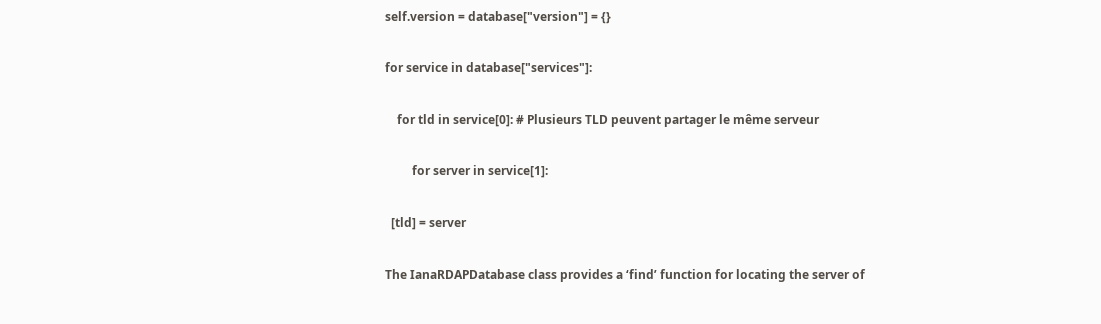self.version = database["version"] = {}

for service in database["services"]:

    for tld in service[0]: # Plusieurs TLD peuvent partager le même serveur

         for server in service[1]:

  [tld] = server

The IanaRDAPDatabase class provides a ‘find’ function for locating the server of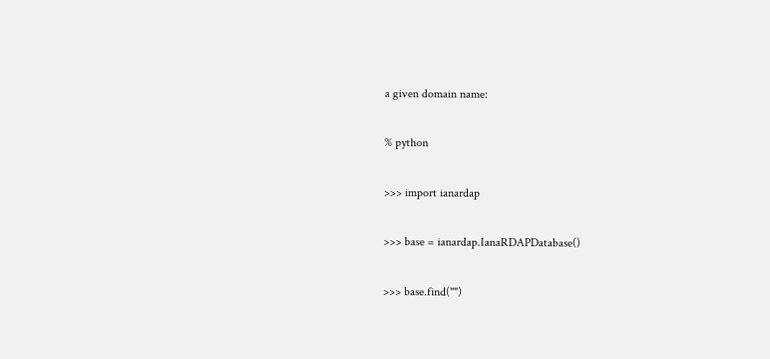a given domain name:

% python

>>> import ianardap

>>> base = ianardap.IanaRDAPDatabase()

>>> base.find("")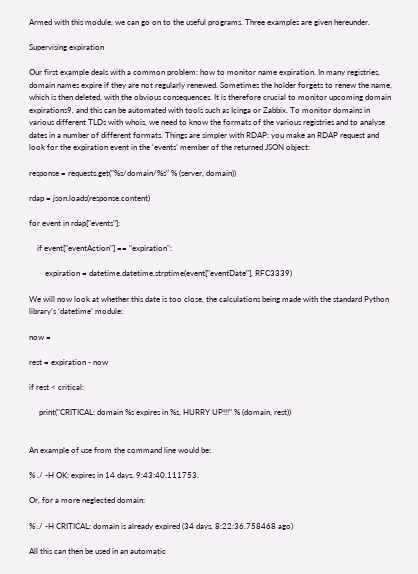Armed with this module, we can go on to the useful programs. Three examples are given hereunder.

Supervising expiration

Our first example deals with a common problem: how to monitor name expiration. In many registries, domain names expire if they are not regularly renewed. Sometimes the holder forgets to renew the name, which is then deleted, with the obvious consequences. It is therefore crucial to monitor upcoming domain expirations9, and this can be automated with tools such as Icinga or Zabbix. To monitor domains in various different TLDs with whois, we need to know the formats of the various registries and to analyse dates in a number of different formats. Things are simpler with RDAP: you make an RDAP request and look for the expiration event in the ‘events’ member of the returned JSON object:

response = requests.get("%s/domain/%s" % (server, domain))

rdap = json.loads(response.content)

for event in rdap["events"]:

    if event["eventAction"] == "expiration":

        expiration = datetime.datetime.strptime(event["eventDate"], RFC3339)

We will now look at whether this date is too close, the calculations being made with the standard Python library’s ‘datetime’ module:

now =

rest = expiration - now

if rest < critical:

     print("CRITICAL: domain %s expires in %s, HURRY UP!!!" % (domain, rest))


An example of use from the command line would be:

% ./ -H OK: expires in 14 days, 9:43:40.111753.

Or, for a more neglected domain:

% ./ -H CRITICAL: domain is already expired (34 days, 8:22:36.758468 ago)

All this can then be used in an automatic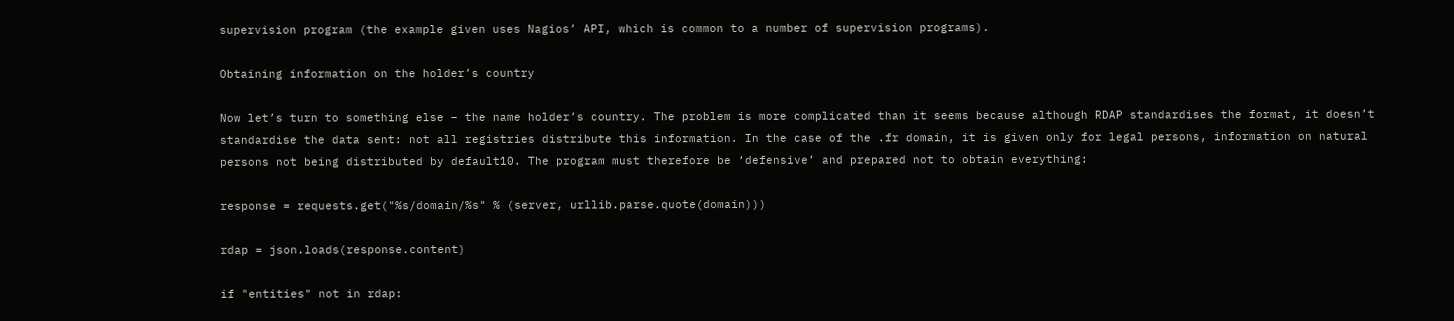supervision program (the example given uses Nagios’ API, which is common to a number of supervision programs).

Obtaining information on the holder’s country

Now let’s turn to something else – the name holder’s country. The problem is more complicated than it seems because although RDAP standardises the format, it doesn’t standardise the data sent: not all registries distribute this information. In the case of the .fr domain, it is given only for legal persons, information on natural persons not being distributed by default10. The program must therefore be ‘defensive’ and prepared not to obtain everything:

response = requests.get("%s/domain/%s" % (server, urllib.parse.quote(domain)))

rdap = json.loads(response.content)

if "entities" not in rdap: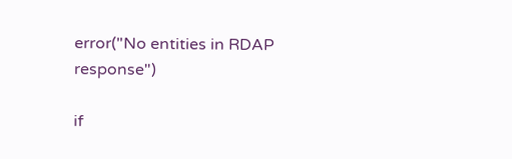error("No entities in RDAP response")

if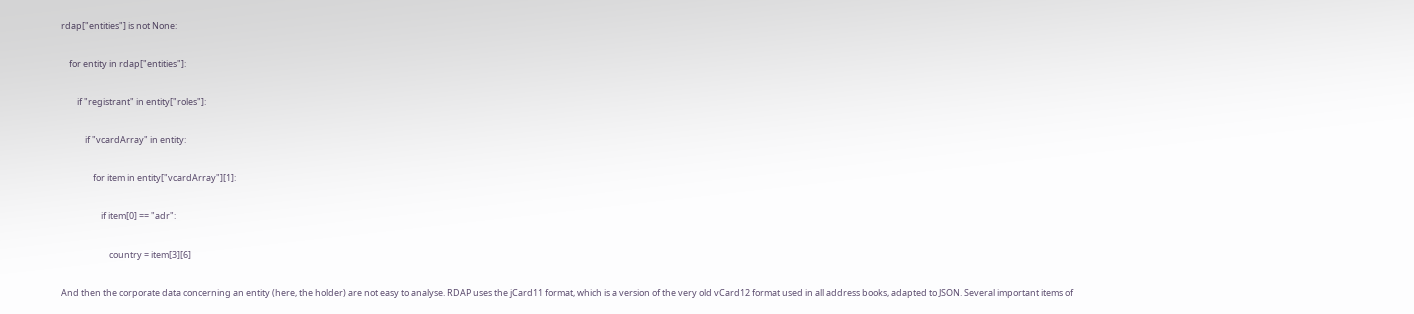rdap["entities"] is not None:

    for entity in rdap["entities"]:

        if "registrant" in entity["roles"]:

            if "vcardArray" in entity:

                for item in entity["vcardArray"][1]:

                    if item[0] == "adr":

                        country = item[3][6]

And then the corporate data concerning an entity (here, the holder) are not easy to analyse. RDAP uses the jCard11 format, which is a version of the very old vCard12 format used in all address books, adapted to JSON. Several important items of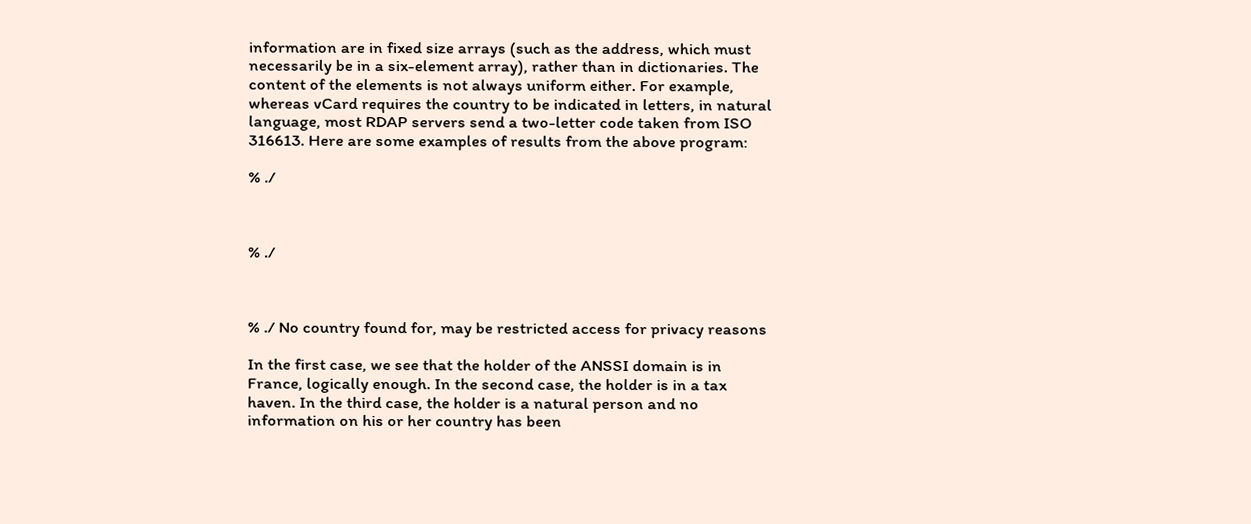information are in fixed size arrays (such as the address, which must necessarily be in a six-element array), rather than in dictionaries. The content of the elements is not always uniform either. For example, whereas vCard requires the country to be indicated in letters, in natural language, most RDAP servers send a two-letter code taken from ISO 316613. Here are some examples of results from the above program:

% ./



% ./



% ./ No country found for, may be restricted access for privacy reasons

In the first case, we see that the holder of the ANSSI domain is in France, logically enough. In the second case, the holder is in a tax haven. In the third case, the holder is a natural person and no information on his or her country has been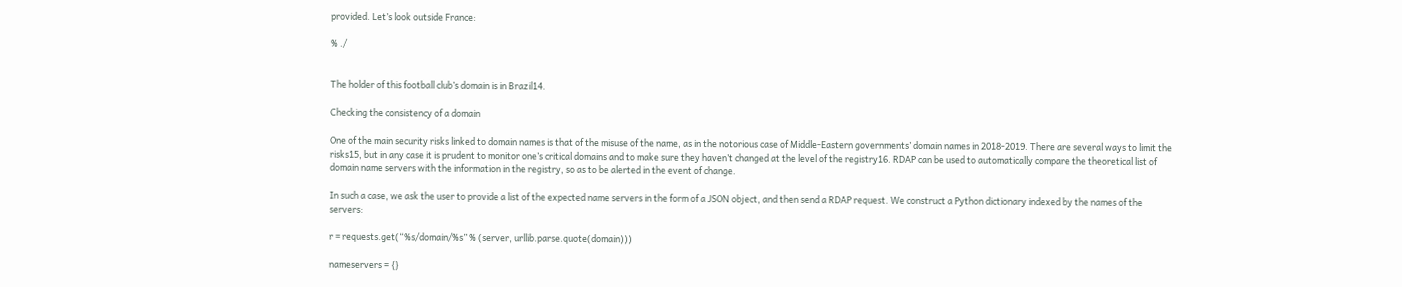provided. Let’s look outside France:

% ./


The holder of this football club’s domain is in Brazil14.

Checking the consistency of a domain

One of the main security risks linked to domain names is that of the misuse of the name, as in the notorious case of Middle-Eastern governments’ domain names in 2018-2019. There are several ways to limit the risks15, but in any case it is prudent to monitor one’s critical domains and to make sure they haven’t changed at the level of the registry16. RDAP can be used to automatically compare the theoretical list of domain name servers with the information in the registry, so as to be alerted in the event of change.

In such a case, we ask the user to provide a list of the expected name servers in the form of a JSON object, and then send a RDAP request. We construct a Python dictionary indexed by the names of the servers:

r = requests.get(“%s/domain/%s” % (server, urllib.parse.quote(domain)))

nameservers = {}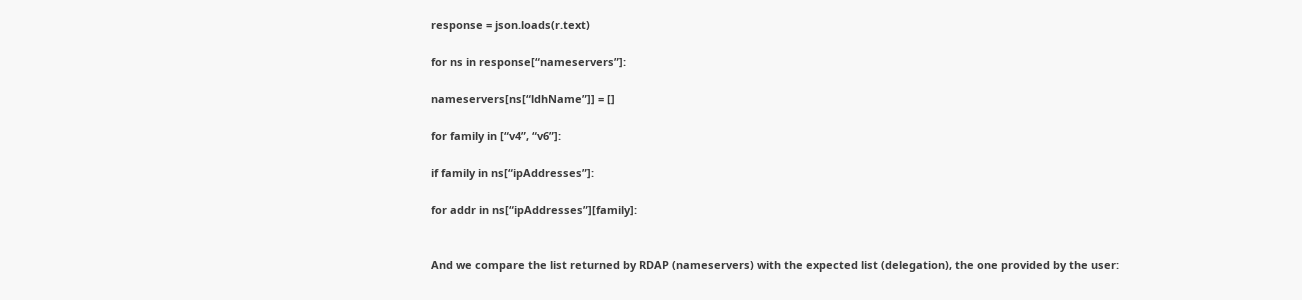response = json.loads(r.text)

for ns in response[“nameservers”]:

nameservers[ns[“ldhName”]] = []

for family in [“v4”, “v6”]:

if family in ns[“ipAddresses”]:

for addr in ns[“ipAddresses”][family]:


And we compare the list returned by RDAP (nameservers) with the expected list (delegation), the one provided by the user: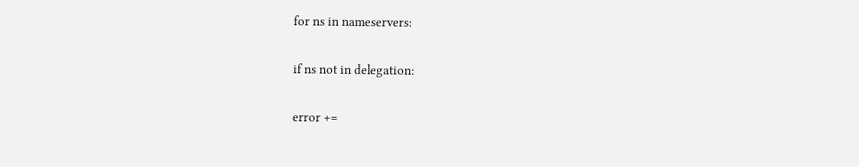for ns in nameservers:

if ns not in delegation:

error +=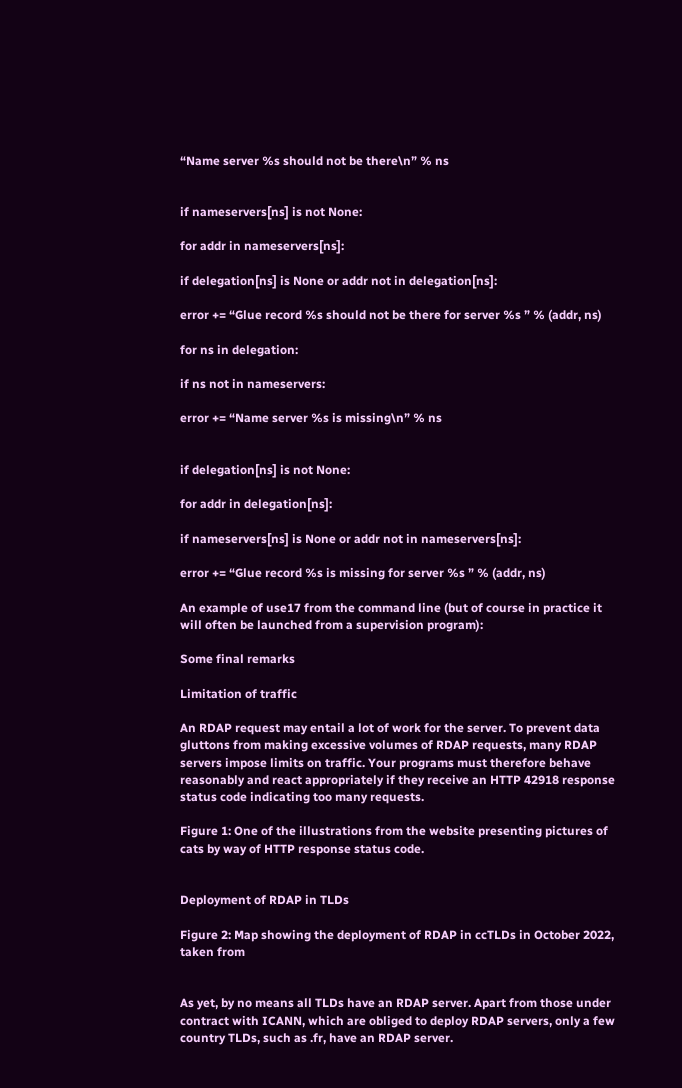“Name server %s should not be there\n” % ns


if nameservers[ns] is not None:

for addr in nameservers[ns]:

if delegation[ns] is None or addr not in delegation[ns]:

error += “Glue record %s should not be there for server %s ” % (addr, ns)

for ns in delegation:

if ns not in nameservers:

error += “Name server %s is missing\n” % ns


if delegation[ns] is not None:

for addr in delegation[ns]:

if nameservers[ns] is None or addr not in nameservers[ns]:

error += “Glue record %s is missing for server %s ” % (addr, ns)

An example of use17 from the command line (but of course in practice it will often be launched from a supervision program):

Some final remarks

Limitation of traffic

An RDAP request may entail a lot of work for the server. To prevent data gluttons from making excessive volumes of RDAP requests, many RDAP servers impose limits on traffic. Your programs must therefore behave reasonably and react appropriately if they receive an HTTP 42918 response status code indicating too many requests.

Figure 1: One of the illustrations from the website presenting pictures of cats by way of HTTP response status code.


Deployment of RDAP in TLDs

Figure 2: Map showing the deployment of RDAP in ccTLDs in October 2022, taken from


As yet, by no means all TLDs have an RDAP server. Apart from those under contract with ICANN, which are obliged to deploy RDAP servers, only a few country TLDs, such as .fr, have an RDAP server.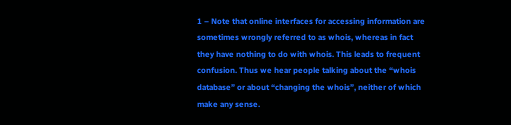1 – Note that online interfaces for accessing information are sometimes wrongly referred to as whois, whereas in fact they have nothing to do with whois. This leads to frequent confusion. Thus we hear people talking about the “whois database” or about “changing the whois”, neither of which make any sense.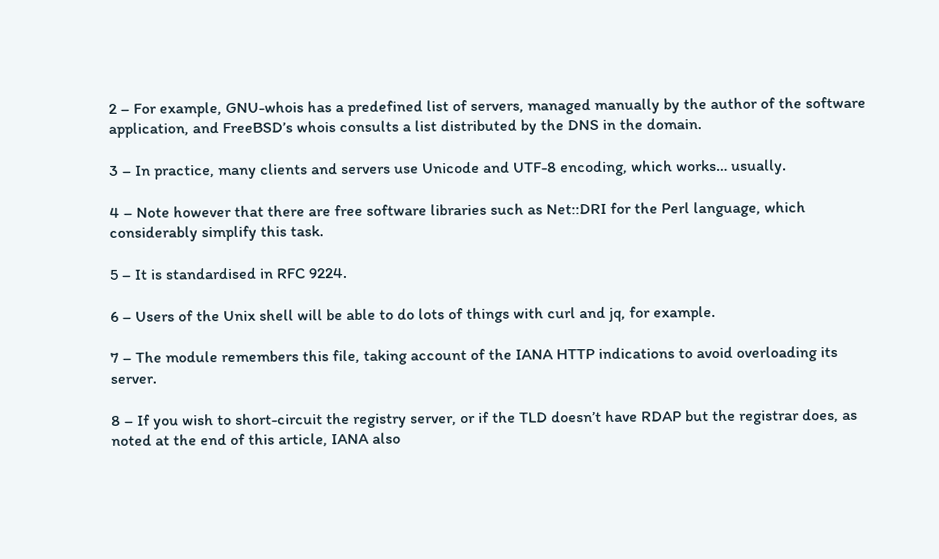2 – For example, GNU-whois has a predefined list of servers, managed manually by the author of the software application, and FreeBSD’s whois consults a list distributed by the DNS in the domain.

3 – In practice, many clients and servers use Unicode and UTF-8 encoding, which works… usually.

4 – Note however that there are free software libraries such as Net::DRI for the Perl language, which considerably simplify this task.

5 – It is standardised in RFC 9224.

6 – Users of the Unix shell will be able to do lots of things with curl and jq, for example.

7 – The module remembers this file, taking account of the IANA HTTP indications to avoid overloading its server.

8 – If you wish to short-circuit the registry server, or if the TLD doesn’t have RDAP but the registrar does, as noted at the end of this article, IANA also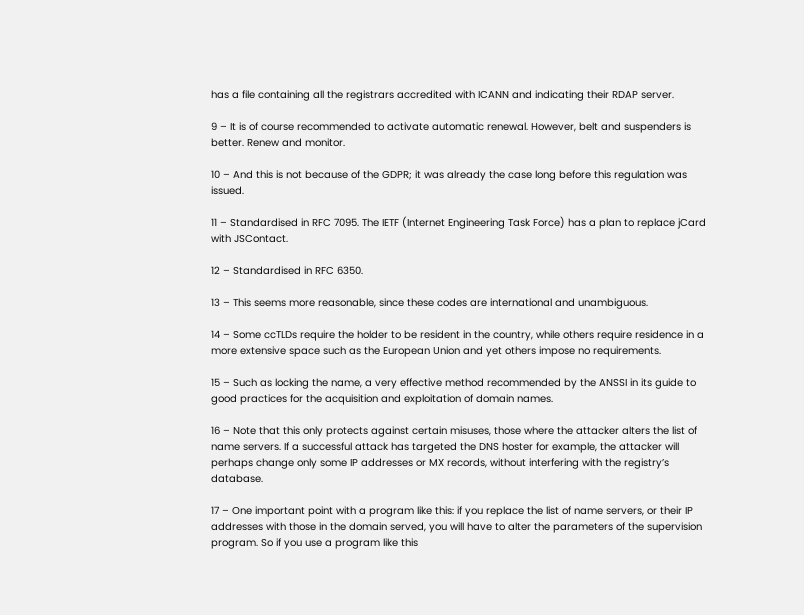has a file containing all the registrars accredited with ICANN and indicating their RDAP server.

9 – It is of course recommended to activate automatic renewal. However, belt and suspenders is better. Renew and monitor.

10 – And this is not because of the GDPR; it was already the case long before this regulation was issued.

11 – Standardised in RFC 7095. The IETF (Internet Engineering Task Force) has a plan to replace jCard with JSContact.

12 – Standardised in RFC 6350.

13 – This seems more reasonable, since these codes are international and unambiguous.

14 – Some ccTLDs require the holder to be resident in the country, while others require residence in a more extensive space such as the European Union and yet others impose no requirements.

15 – Such as locking the name, a very effective method recommended by the ANSSI in its guide to good practices for the acquisition and exploitation of domain names.

16 – Note that this only protects against certain misuses, those where the attacker alters the list of name servers. If a successful attack has targeted the DNS hoster for example, the attacker will perhaps change only some IP addresses or MX records, without interfering with the registry’s database.

17 – One important point with a program like this: if you replace the list of name servers, or their IP addresses with those in the domain served, you will have to alter the parameters of the supervision program. So if you use a program like this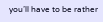you’ll have to be rather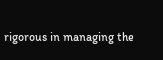rigorous in managing the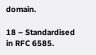domain.

18 – Standardised in RFC 6585.